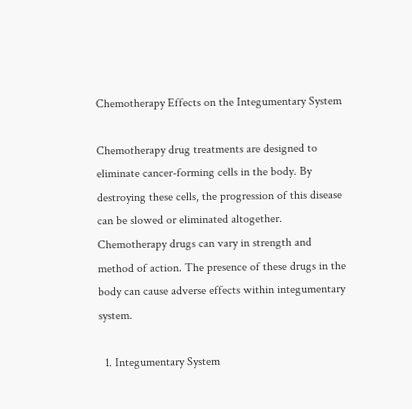Chemotherapy Effects on the Integumentary System

Chemotherapy drug treatments are designed to eliminate cancer-forming cells in the body. By destroying these cells, the progression of this disease can be slowed or eliminated altogether. Chemotherapy drugs can vary in strength and method of action. The presence of these drugs in the body can cause adverse effects within integumentary system.

  1. Integumentary System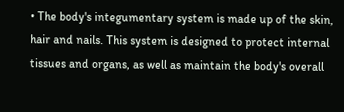• The body's integumentary system is made up of the skin, hair and nails. This system is designed to protect internal tissues and organs, as well as maintain the body's overall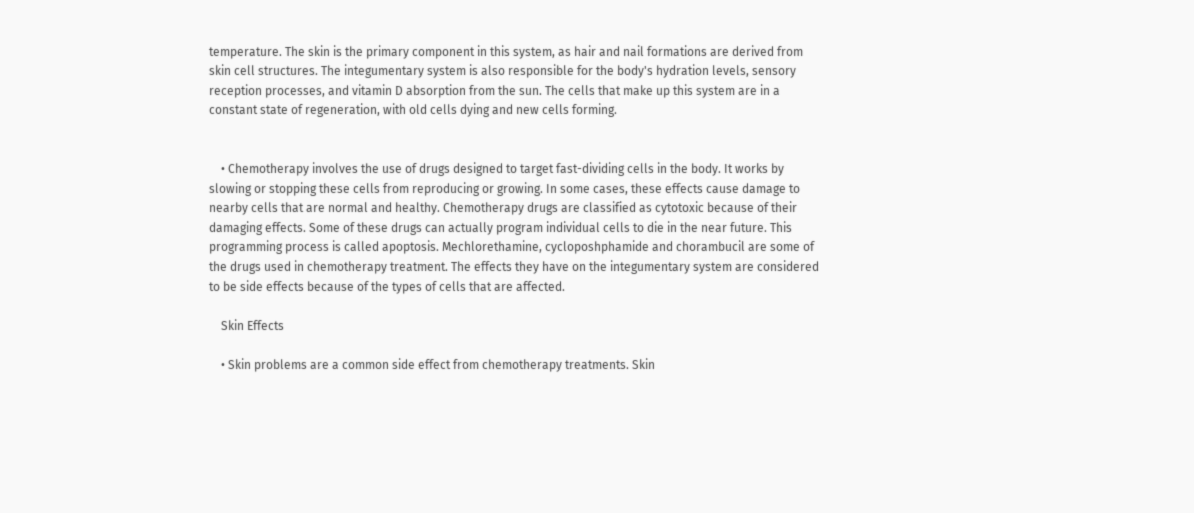temperature. The skin is the primary component in this system, as hair and nail formations are derived from skin cell structures. The integumentary system is also responsible for the body's hydration levels, sensory reception processes, and vitamin D absorption from the sun. The cells that make up this system are in a constant state of regeneration, with old cells dying and new cells forming.


    • Chemotherapy involves the use of drugs designed to target fast-dividing cells in the body. It works by slowing or stopping these cells from reproducing or growing. In some cases, these effects cause damage to nearby cells that are normal and healthy. Chemotherapy drugs are classified as cytotoxic because of their damaging effects. Some of these drugs can actually program individual cells to die in the near future. This programming process is called apoptosis. Mechlorethamine, cycloposhphamide and chorambucil are some of the drugs used in chemotherapy treatment. The effects they have on the integumentary system are considered to be side effects because of the types of cells that are affected.

    Skin Effects

    • Skin problems are a common side effect from chemotherapy treatments. Skin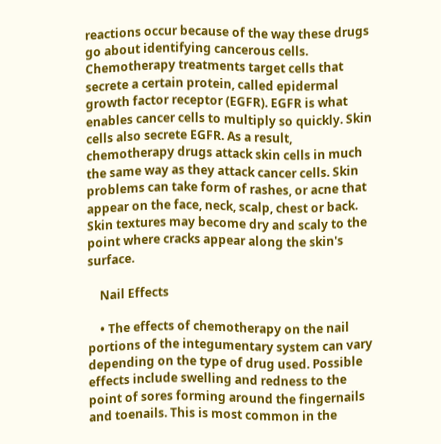reactions occur because of the way these drugs go about identifying cancerous cells. Chemotherapy treatments target cells that secrete a certain protein, called epidermal growth factor receptor (EGFR). EGFR is what enables cancer cells to multiply so quickly. Skin cells also secrete EGFR. As a result, chemotherapy drugs attack skin cells in much the same way as they attack cancer cells. Skin problems can take form of rashes, or acne that appear on the face, neck, scalp, chest or back. Skin textures may become dry and scaly to the point where cracks appear along the skin's surface.

    Nail Effects

    • The effects of chemotherapy on the nail portions of the integumentary system can vary depending on the type of drug used. Possible effects include swelling and redness to the point of sores forming around the fingernails and toenails. This is most common in the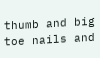thumb and big toe nails and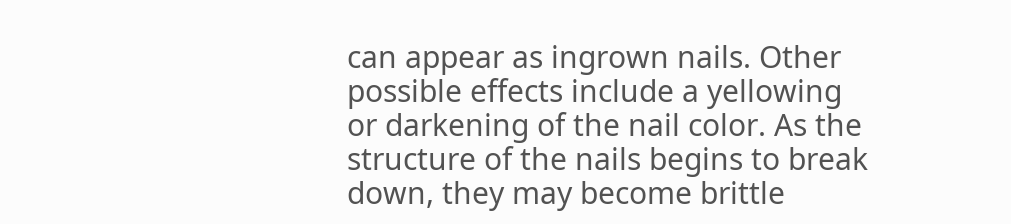can appear as ingrown nails. Other possible effects include a yellowing or darkening of the nail color. As the structure of the nails begins to break down, they may become brittle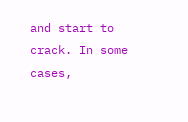and start to crack. In some cases,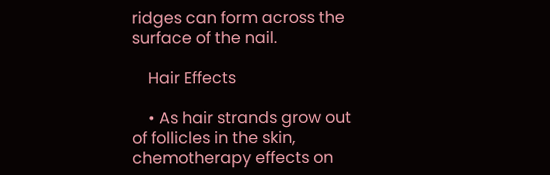ridges can form across the surface of the nail.

    Hair Effects

    • As hair strands grow out of follicles in the skin, chemotherapy effects on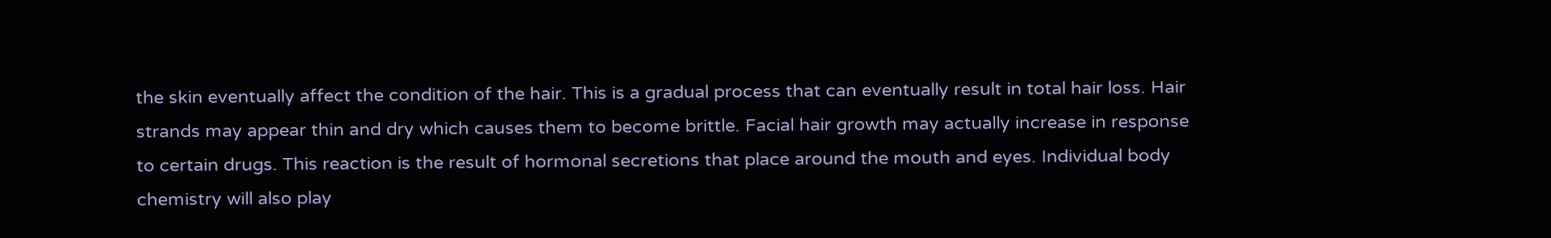the skin eventually affect the condition of the hair. This is a gradual process that can eventually result in total hair loss. Hair strands may appear thin and dry which causes them to become brittle. Facial hair growth may actually increase in response to certain drugs. This reaction is the result of hormonal secretions that place around the mouth and eyes. Individual body chemistry will also play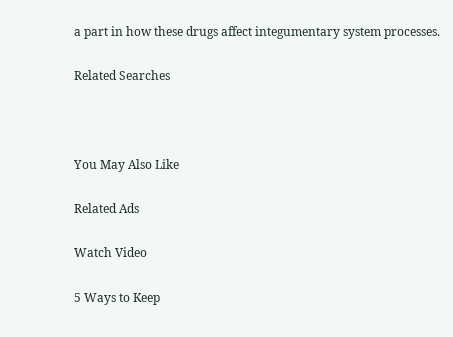a part in how these drugs affect integumentary system processes.

Related Searches



You May Also Like

Related Ads

Watch Video

5 Ways to Keep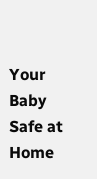Your Baby Safe at Home